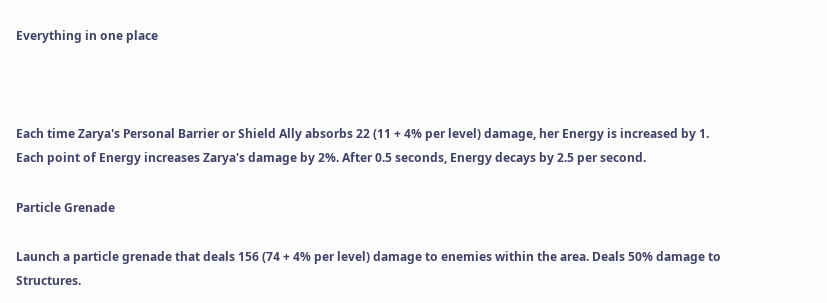Everything in one place



Each time Zarya's Personal Barrier or Shield Ally absorbs 22 (11 + 4% per level) damage, her Energy is increased by 1. Each point of Energy increases Zarya's damage by 2%. After 0.5 seconds, Energy decays by 2.5 per second.

Particle Grenade

Launch a particle grenade that deals 156 (74 + 4% per level) damage to enemies within the area. Deals 50% damage to Structures.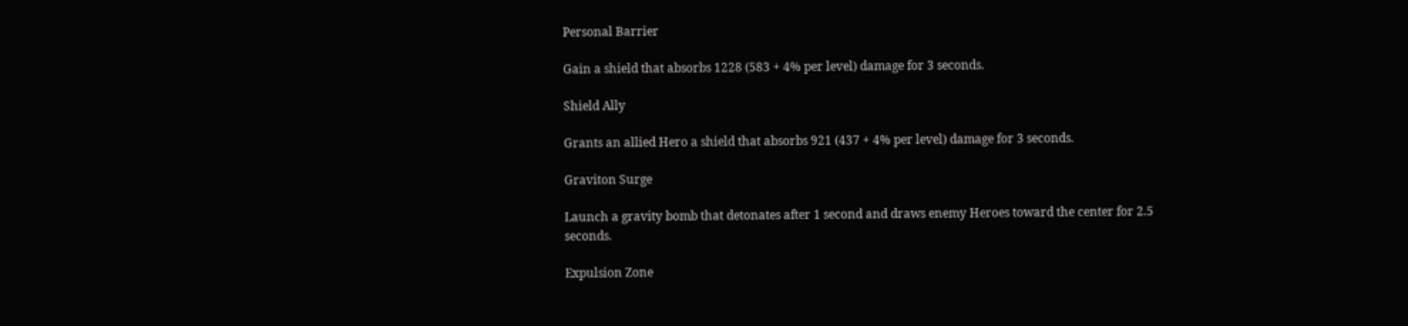Personal Barrier

Gain a shield that absorbs 1228 (583 + 4% per level) damage for 3 seconds.

Shield Ally

Grants an allied Hero a shield that absorbs 921 (437 + 4% per level) damage for 3 seconds.

Graviton Surge

Launch a gravity bomb that detonates after 1 second and draws enemy Heroes toward the center for 2.5 seconds.

Expulsion Zone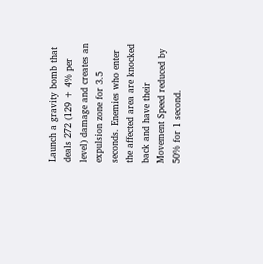Launch a gravity bomb that deals 272 (129 + 4% per level) damage and creates an expulsion zone for 3.5 seconds. Enemies who enter the affected area are knocked back and have their Movement Speed reduced by 50% for 1 second.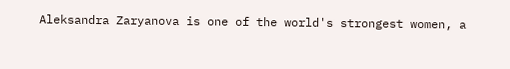Aleksandra Zaryanova is one of the world's strongest women, a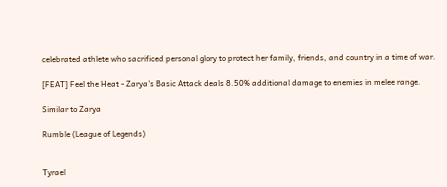celebrated athlete who sacrificed personal glory to protect her family, friends, and country in a time of war.

[FEAT] Feel the Heat - Zarya's Basic Attack deals 8.50% additional damage to enemies in melee range.

Similar to Zarya

Rumble (League of Legends)


Tyrael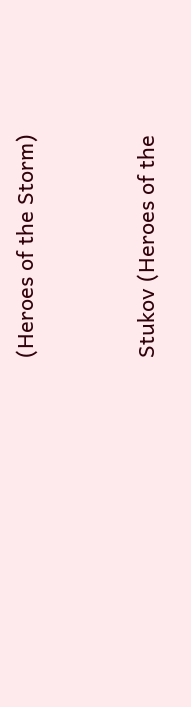(Heroes of the Storm)


Stukov (Heroes of the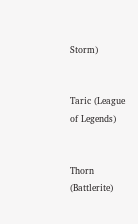Storm)


Taric (League of Legends)


Thorn (Battlerite)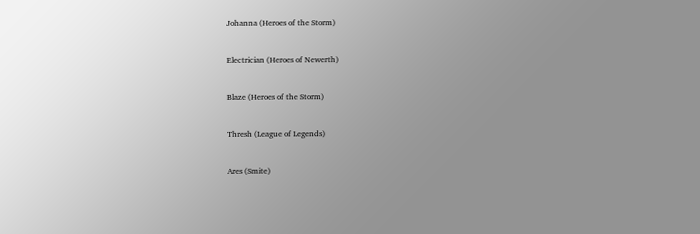Johanna (Heroes of the Storm)


Electrician (Heroes of Newerth)


Blaze (Heroes of the Storm)


Thresh (League of Legends)


Ares (Smite)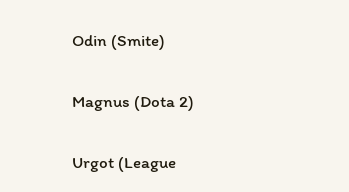Odin (Smite)


Magnus (Dota 2)


Urgot (League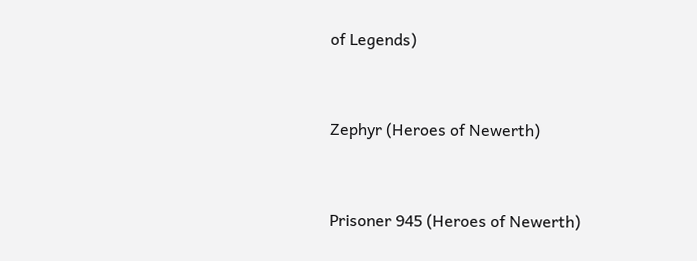of Legends)


Zephyr (Heroes of Newerth)


Prisoner 945 (Heroes of Newerth)